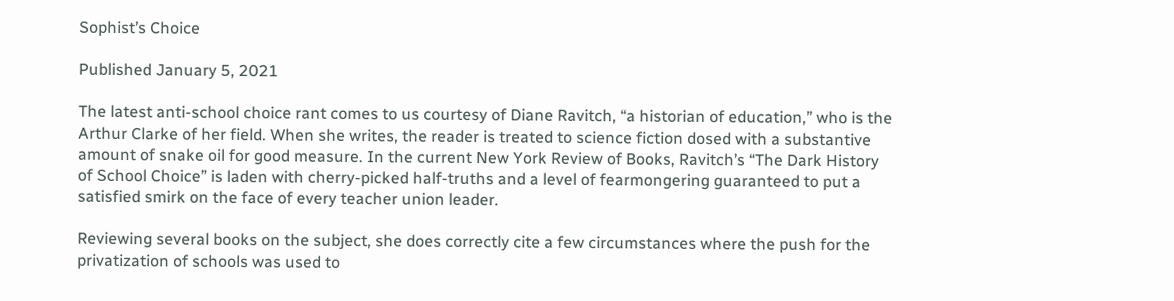Sophist’s Choice

Published January 5, 2021

The latest anti-school choice rant comes to us courtesy of Diane Ravitch, “a historian of education,” who is the Arthur Clarke of her field. When she writes, the reader is treated to science fiction dosed with a substantive amount of snake oil for good measure. In the current New York Review of Books, Ravitch’s “The Dark History of School Choice” is laden with cherry-picked half-truths and a level of fearmongering guaranteed to put a satisfied smirk on the face of every teacher union leader.

Reviewing several books on the subject, she does correctly cite a few circumstances where the push for the privatization of schools was used to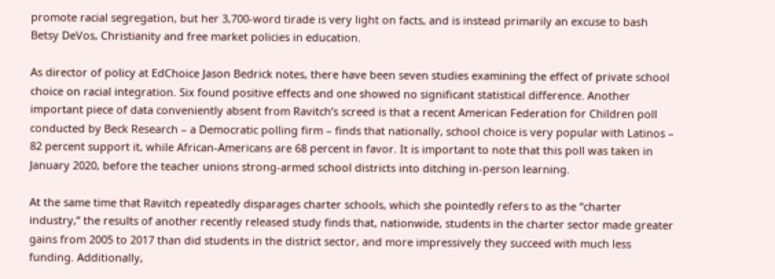promote racial segregation, but her 3,700-word tirade is very light on facts, and is instead primarily an excuse to bash Betsy DeVos, Christianity and free market policies in education.

As director of policy at EdChoice Jason Bedrick notes, there have been seven studies examining the effect of private school choice on racial integration. Six found positive effects and one showed no significant statistical difference. Another important piece of data conveniently absent from Ravitch’s screed is that a recent American Federation for Children poll conducted by Beck Research – a Democratic polling firm – finds that nationally, school choice is very popular with Latinos – 82 percent support it, while African-Americans are 68 percent in favor. It is important to note that this poll was taken in January 2020, before the teacher unions strong-armed school districts into ditching in-person learning.

At the same time that Ravitch repeatedly disparages charter schools, which she pointedly refers to as the “charter industry,” the results of another recently released study finds that, nationwide, students in the charter sector made greater gains from 2005 to 2017 than did students in the district sector, and more impressively they succeed with much less funding. Additionally,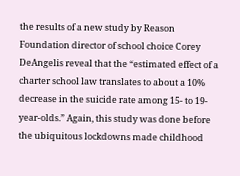the results of a new study by Reason Foundation director of school choice Corey DeAngelis reveal that the “estimated effect of a charter school law translates to about a 10% decrease in the suicide rate among 15- to 19-year-olds.” Again, this study was done before the ubiquitous lockdowns made childhood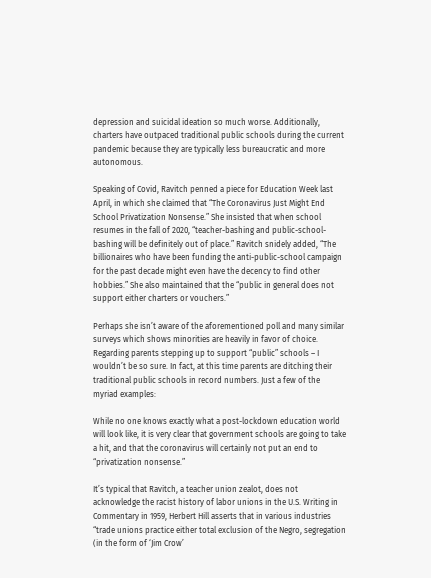depression and suicidal ideation so much worse. Additionally, charters have outpaced traditional public schools during the current pandemic because they are typically less bureaucratic and more autonomous.

Speaking of Covid, Ravitch penned a piece for Education Week last April, in which she claimed that “The Coronavirus Just Might End School Privatization Nonsense.” She insisted that when school resumes in the fall of 2020, “teacher-bashing and public-school-bashing will be definitely out of place.” Ravitch snidely added, “The billionaires who have been funding the anti-public-school campaign for the past decade might even have the decency to find other hobbies.” She also maintained that the “public in general does not support either charters or vouchers.”

Perhaps she isn’t aware of the aforementioned poll and many similar surveys which shows minorities are heavily in favor of choice. Regarding parents stepping up to support “public” schools – I wouldn’t be so sure. In fact, at this time parents are ditching their traditional public schools in record numbers. Just a few of the myriad examples:

While no one knows exactly what a post-lockdown education world will look like, it is very clear that government schools are going to take a hit, and that the coronavirus will certainly not put an end to “privatization nonsense.”

It’s typical that Ravitch, a teacher union zealot, does not acknowledge the racist history of labor unions in the U.S. Writing in Commentary in 1959, Herbert Hill asserts that in various industries “trade unions practice either total exclusion of the Negro, segregation (in the form of ‘Jim Crow’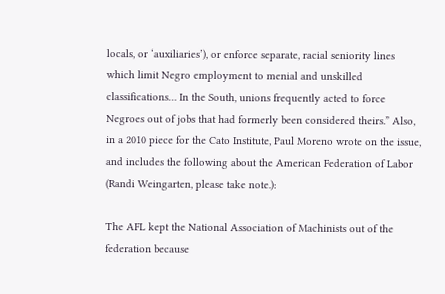locals, or ‘auxiliaries’), or enforce separate, racial seniority lines which limit Negro employment to menial and unskilled classifications… In the South, unions frequently acted to force Negroes out of jobs that had formerly been considered theirs.” Also, in a 2010 piece for the Cato Institute, Paul Moreno wrote on the issue, and includes the following about the American Federation of Labor (Randi Weingarten, please take note.):

The AFL kept the National Association of Machinists out of the federation because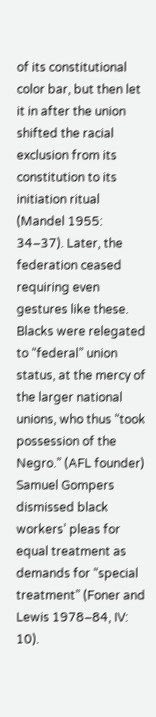of its constitutional color bar, but then let it in after the union shifted the racial exclusion from its constitution to its initiation ritual (Mandel 1955: 34–37). Later, the federation ceased requiring even gestures like these. Blacks were relegated to “federal” union status, at the mercy of the larger national unions, who thus “took possession of the Negro.” (AFL founder) Samuel Gompers dismissed black workers’ pleas for equal treatment as demands for “special treatment” (Foner and Lewis 1978–84, IV: 10).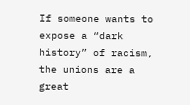If someone wants to expose a “dark history” of racism, the unions are a great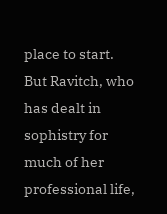place to start. But Ravitch, who has dealt in sophistry for much of her professional life,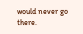would never go there.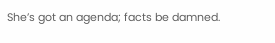She’s got an agenda; facts be damned.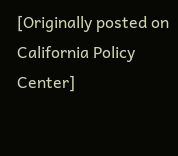[Originally posted on California Policy Center]